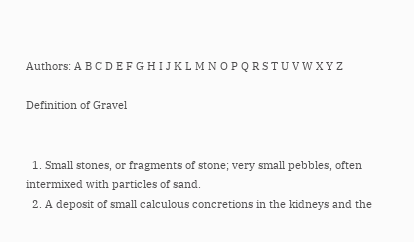Authors: A B C D E F G H I J K L M N O P Q R S T U V W X Y Z

Definition of Gravel


  1. Small stones, or fragments of stone; very small pebbles, often intermixed with particles of sand.
  2. A deposit of small calculous concretions in the kidneys and the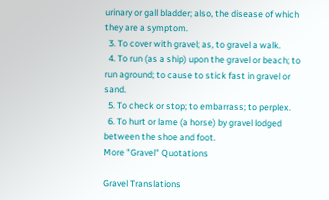urinary or gall bladder; also, the disease of which they are a symptom.
  3. To cover with gravel; as, to gravel a walk.
  4. To run (as a ship) upon the gravel or beach; to run aground; to cause to stick fast in gravel or sand.
  5. To check or stop; to embarrass; to perplex.
  6. To hurt or lame (a horse) by gravel lodged between the shoe and foot.
More "Gravel" Quotations

Gravel Translations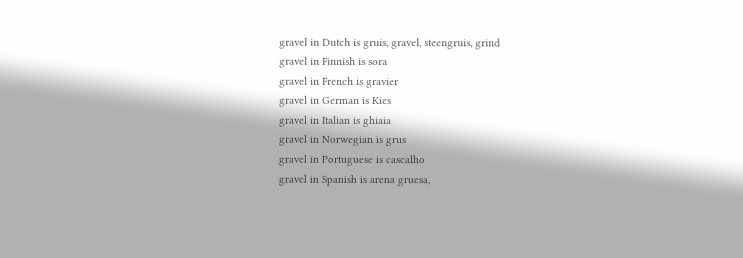gravel in Dutch is gruis, gravel, steengruis, grind
gravel in Finnish is sora
gravel in French is gravier
gravel in German is Kies
gravel in Italian is ghiaia
gravel in Norwegian is grus
gravel in Portuguese is cascalho
gravel in Spanish is arena gruesa,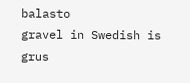balasto
gravel in Swedish is grus